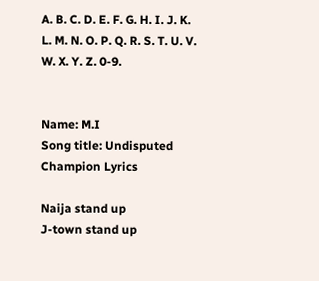A. B. C. D. E. F. G. H. I. J. K. L. M. N. O. P. Q. R. S. T. U. V. W. X. Y. Z. 0-9.


Name: M.I
Song title: Undisputed Champion Lyrics

Naija stand up
J-town stand up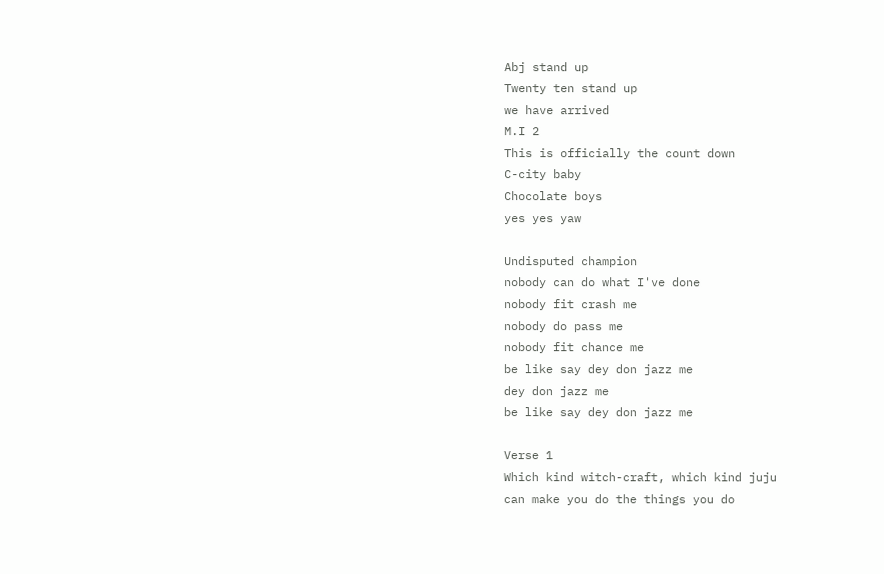Abj stand up
Twenty ten stand up
we have arrived
M.I 2
This is officially the count down
C-city baby
Chocolate boys
yes yes yaw

Undisputed champion
nobody can do what I've done
nobody fit crash me
nobody do pass me
nobody fit chance me
be like say dey don jazz me
dey don jazz me
be like say dey don jazz me

Verse 1
Which kind witch-craft, which kind juju
can make you do the things you do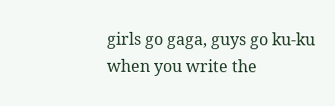girls go gaga, guys go ku-ku
when you write the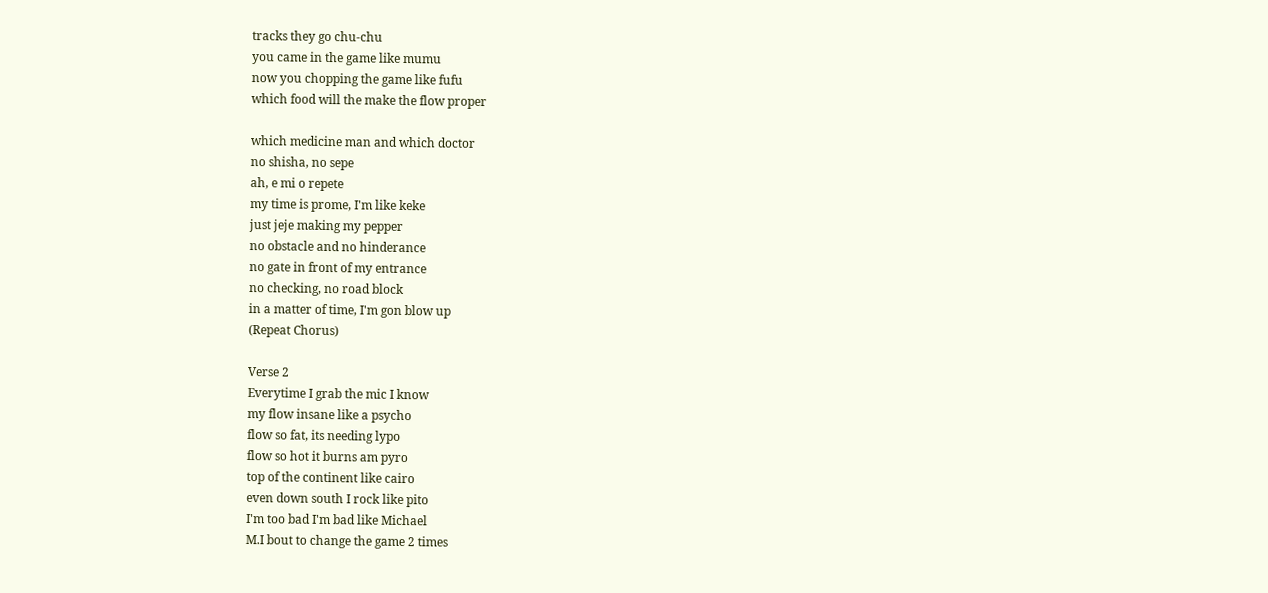tracks they go chu-chu
you came in the game like mumu
now you chopping the game like fufu
which food will the make the flow proper

which medicine man and which doctor
no shisha, no sepe
ah, e mi o repete
my time is prome, I'm like keke
just jeje making my pepper
no obstacle and no hinderance
no gate in front of my entrance
no checking, no road block
in a matter of time, I'm gon blow up
(Repeat Chorus)

Verse 2
Everytime I grab the mic I know
my flow insane like a psycho
flow so fat, its needing lypo
flow so hot it burns am pyro
top of the continent like cairo
even down south I rock like pito
I'm too bad I'm bad like Michael
M.I bout to change the game 2 times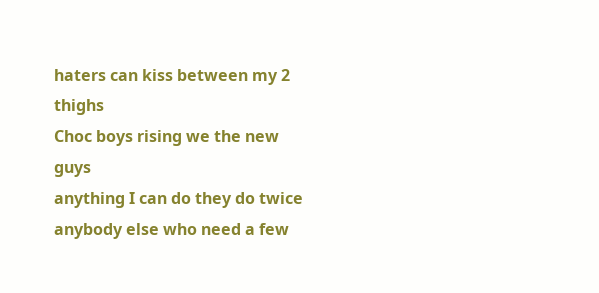haters can kiss between my 2 thighs
Choc boys rising we the new guys
anything I can do they do twice
anybody else who need a few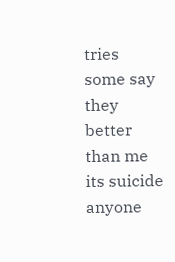tries
some say they better than me its suicide
anyone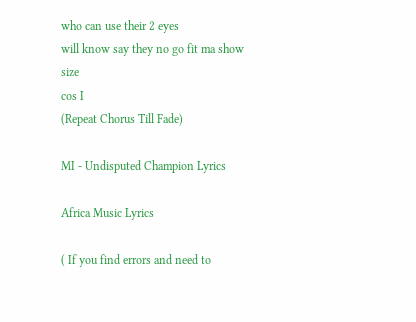who can use their 2 eyes
will know say they no go fit ma show size
cos I
(Repeat Chorus Till Fade)

MI - Undisputed Champion Lyrics

Africa Music Lyrics

( If you find errors and need to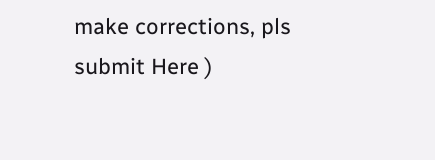make corrections, pls submit Here )